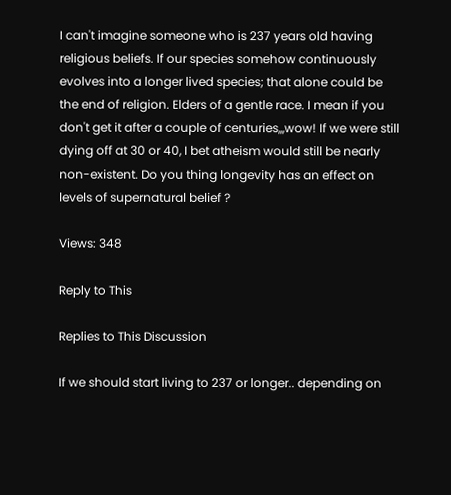I can't imagine someone who is 237 years old having religious beliefs. If our species somehow continuously evolves into a longer lived species; that alone could be the end of religion. Elders of a gentle race. I mean if you don't get it after a couple of centuries,,,wow! If we were still dying off at 30 or 40, I bet atheism would still be nearly non-existent. Do you thing longevity has an effect on levels of supernatural belief ?

Views: 348

Reply to This

Replies to This Discussion

If we should start living to 237 or longer.. depending on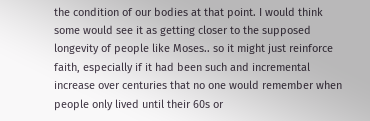the condition of our bodies at that point. I would think some would see it as getting closer to the supposed longevity of people like Moses.. so it might just reinforce faith, especially if it had been such and incremental increase over centuries that no one would remember when people only lived until their 60s or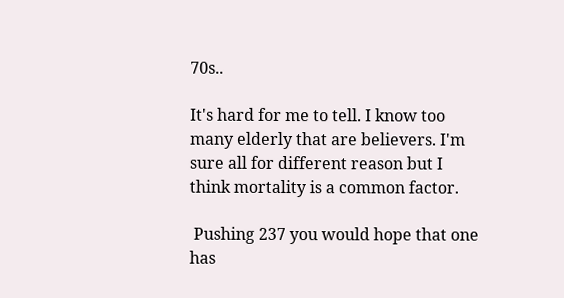70s..

It's hard for me to tell. I know too many elderly that are believers. I'm sure all for different reason but I think mortality is a common factor.

 Pushing 237 you would hope that one has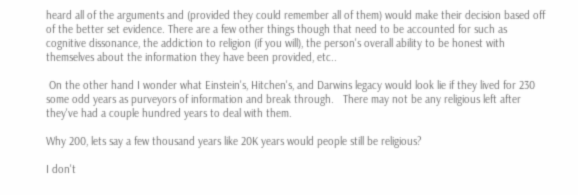heard all of the arguments and (provided they could remember all of them) would make their decision based off of the better set evidence. There are a few other things though that need to be accounted for such as cognitive dissonance, the addiction to religion (if you will), the person's overall ability to be honest with themselves about the information they have been provided, etc..

 On the other hand I wonder what Einstein's, Hitchen's, and Darwins legacy would look lie if they lived for 230 some odd years as purveyors of information and break through.   There may not be any religious left after they've had a couple hundred years to deal with them.

Why 200, lets say a few thousand years like 20K years would people still be religious?

I don't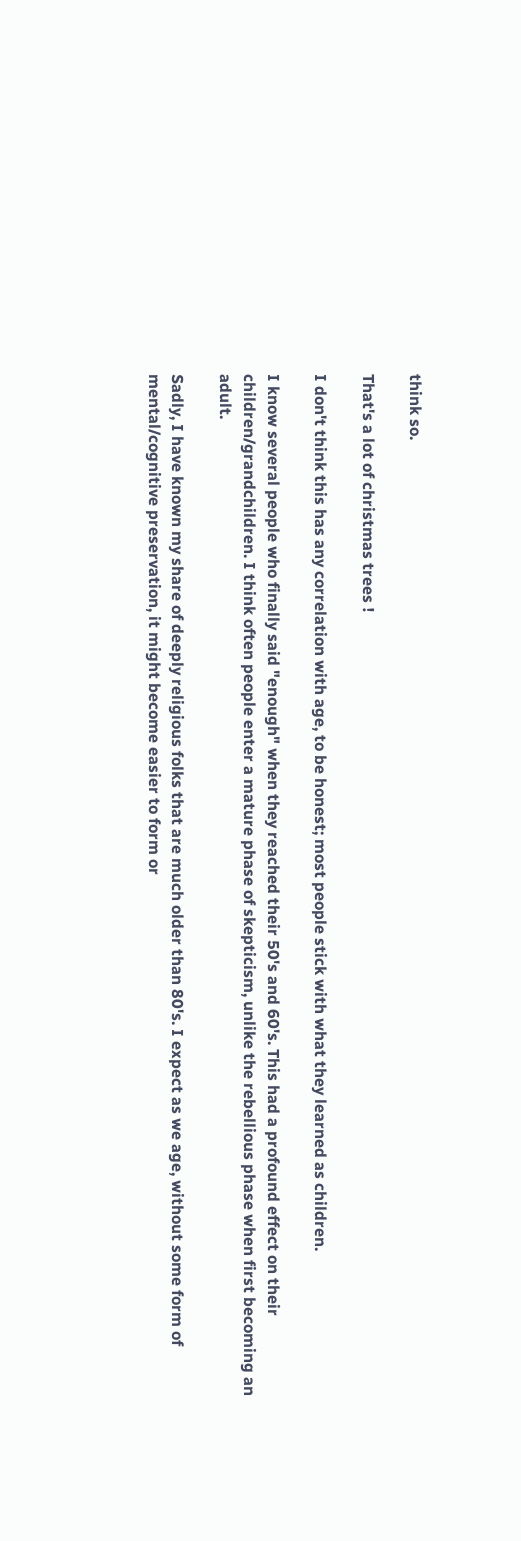think so.

That's a lot of christmas trees !

I don't think this has any correlation with age, to be honest; most people stick with what they learned as children.

I know several people who finally said "enough" when they reached their 50's and 60's. This had a profound effect on their children/grandchildren. I think often people enter a mature phase of skepticism, unlike the rebellious phase when first becoming an adult.

Sadly, I have known my share of deeply religious folks that are much older than 80's. I expect as we age, without some form of mental/cognitive preservation, it might become easier to form or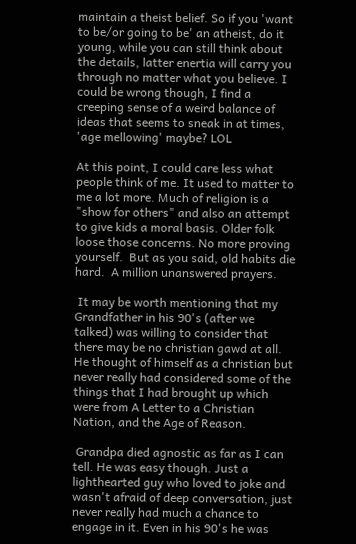maintain a theist belief. So if you 'want to be/or going to be' an atheist, do it young, while you can still think about the details, latter enertia will carry you through no matter what you believe. I could be wrong though, I find a creeping sense of a weird balance of ideas that seems to sneak in at times, 'age mellowing' maybe? LOL

At this point, I could care less what people think of me. It used to matter to me a lot more. Much of religion is a "show for others" and also an attempt to give kids a moral basis. Older folk loose those concerns. No more proving yourself.  But as you said, old habits die hard.  A million unanswered prayers.

 It may be worth mentioning that my Grandfather in his 90's (after we talked) was willing to consider that there may be no christian gawd at all. He thought of himself as a christian but never really had considered some of the things that I had brought up which were from A Letter to a Christian Nation, and the Age of Reason.

 Grandpa died agnostic as far as I can tell. He was easy though. Just a lighthearted guy who loved to joke and wasn't afraid of deep conversation, just never really had much a chance to engage in it. Even in his 90's he was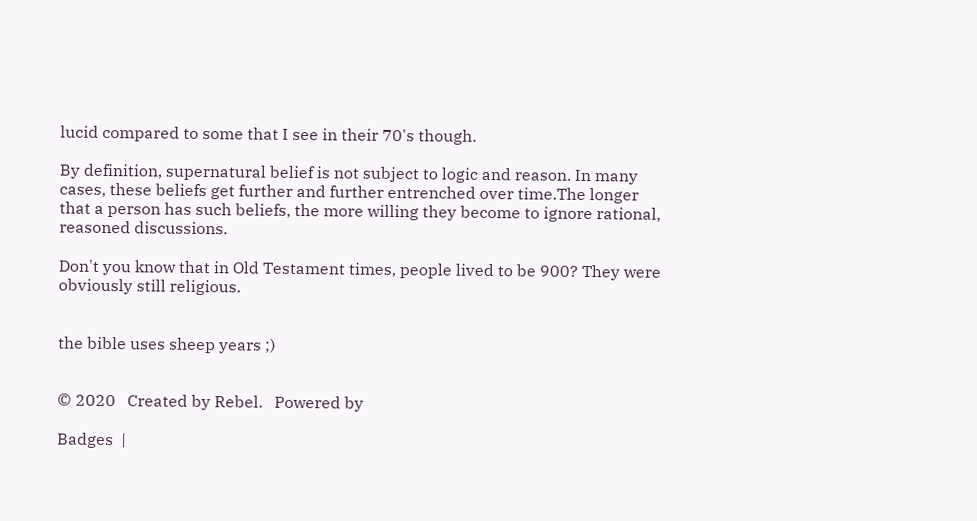lucid compared to some that I see in their 70's though.

By definition, supernatural belief is not subject to logic and reason. In many cases, these beliefs get further and further entrenched over time.The longer that a person has such beliefs, the more willing they become to ignore rational, reasoned discussions.

Don't you know that in Old Testament times, people lived to be 900? They were obviously still religious.


the bible uses sheep years ;)


© 2020   Created by Rebel.   Powered by

Badges  |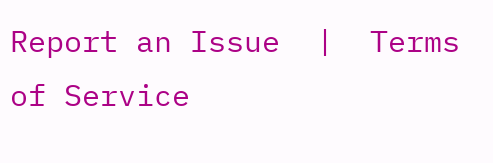Report an Issue  |  Terms of Service